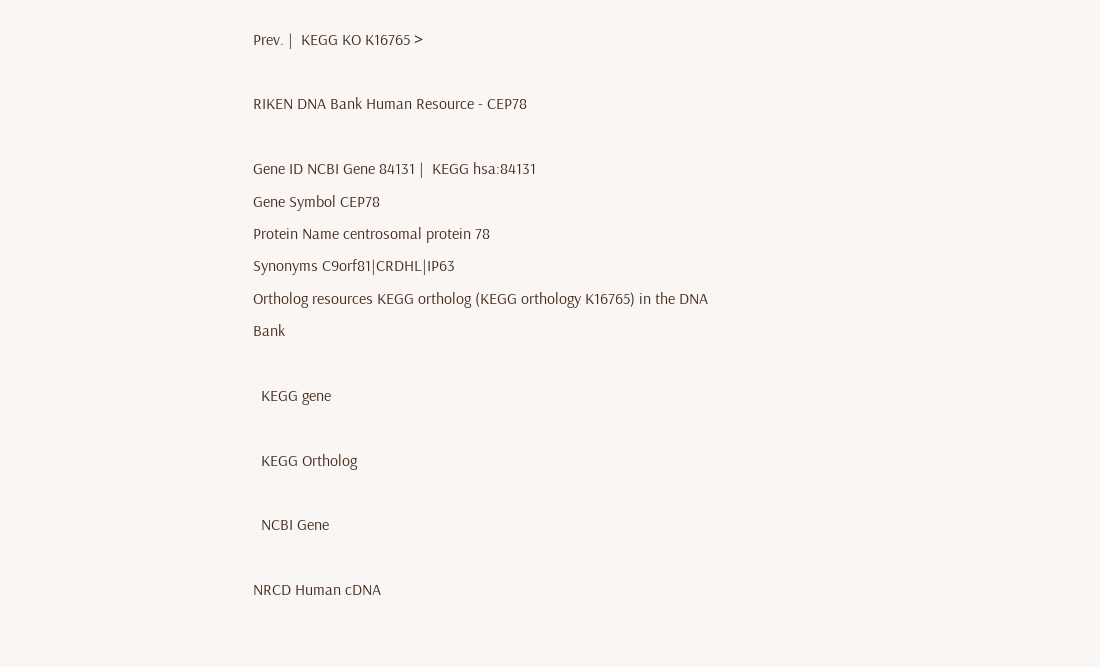Prev. |  KEGG KO K16765 >

RIKEN DNA Bank Human Resource - CEP78

Gene ID NCBI Gene 84131 |  KEGG hsa:84131
Gene Symbol CEP78
Protein Name centrosomal protein 78
Synonyms C9orf81|CRDHL|IP63
Ortholog resources KEGG ortholog (KEGG orthology K16765) in the DNA Bank

  KEGG gene

  KEGG Ortholog

  NCBI Gene

NRCD Human cDNA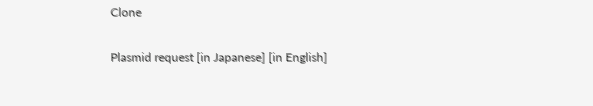Clone

Plasmid request [in Japanese] [in English]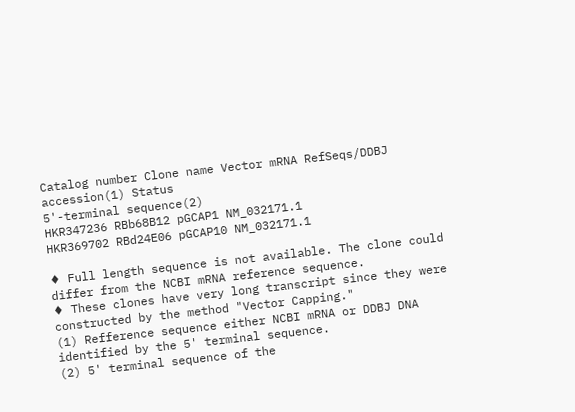Catalog number Clone name Vector mRNA RefSeqs/DDBJ accession(1) Status
5'-terminal sequence(2)
HKR347236 RBb68B12 pGCAP1 NM_032171.1
HKR369702 RBd24E06 pGCAP10 NM_032171.1

♦ Full length sequence is not available. The clone could differ from the NCBI mRNA reference sequence.
♦ These clones have very long transcript since they were constructed by the method "Vector Capping."
(1) Refference sequence either NCBI mRNA or DDBJ DNA identified by the 5' terminal sequence.
(2) 5' terminal sequence of the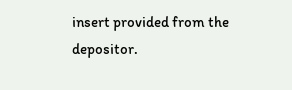insert provided from the depositor.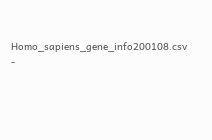Homo_sapiens_gene_info200108.csv -